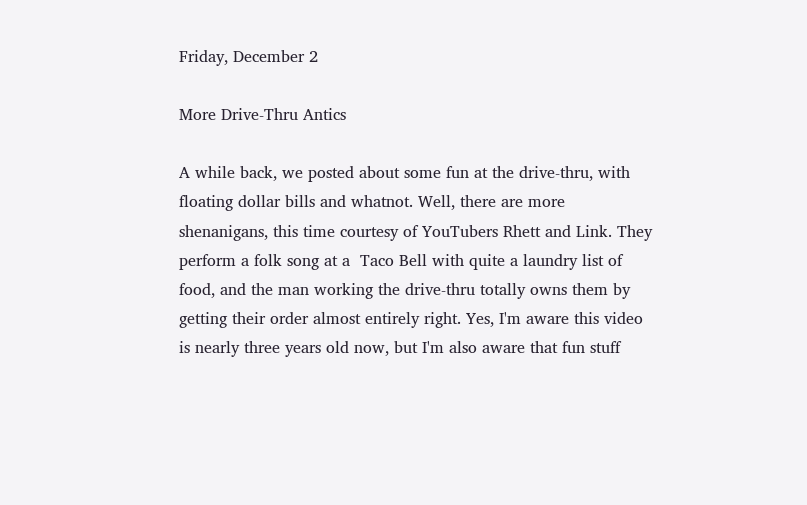Friday, December 2

More Drive-Thru Antics

A while back, we posted about some fun at the drive-thru, with floating dollar bills and whatnot. Well, there are more shenanigans, this time courtesy of YouTubers Rhett and Link. They perform a folk song at a  Taco Bell with quite a laundry list of food, and the man working the drive-thru totally owns them by getting their order almost entirely right. Yes, I'm aware this video is nearly three years old now, but I'm also aware that fun stuff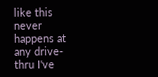like this never happens at any drive-thru I've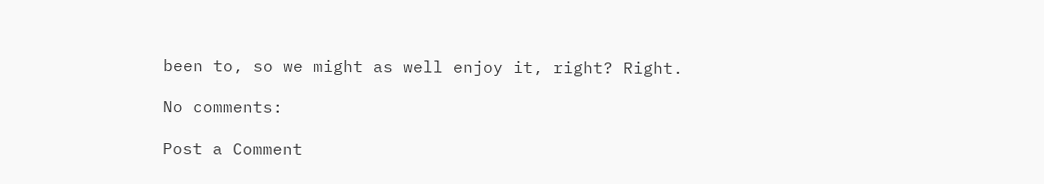been to, so we might as well enjoy it, right? Right.

No comments:

Post a Comment